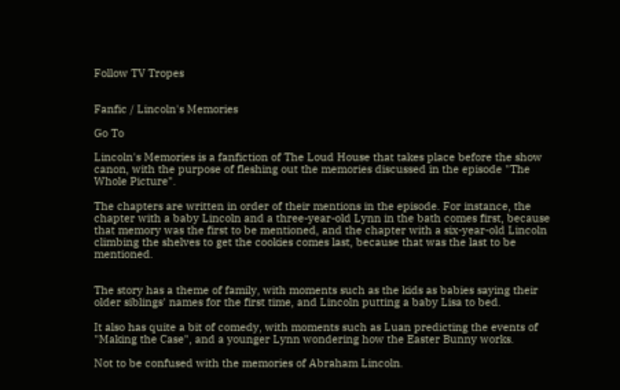Follow TV Tropes


Fanfic / Lincoln's Memories

Go To

Lincoln's Memories is a fanfiction of The Loud House that takes place before the show canon, with the purpose of fleshing out the memories discussed in the episode "The Whole Picture".

The chapters are written in order of their mentions in the episode. For instance, the chapter with a baby Lincoln and a three-year-old Lynn in the bath comes first, because that memory was the first to be mentioned, and the chapter with a six-year-old Lincoln climbing the shelves to get the cookies comes last, because that was the last to be mentioned.


The story has a theme of family, with moments such as the kids as babies saying their older siblings' names for the first time, and Lincoln putting a baby Lisa to bed.

It also has quite a bit of comedy, with moments such as Luan predicting the events of "Making the Case", and a younger Lynn wondering how the Easter Bunny works.

Not to be confused with the memories of Abraham Lincoln.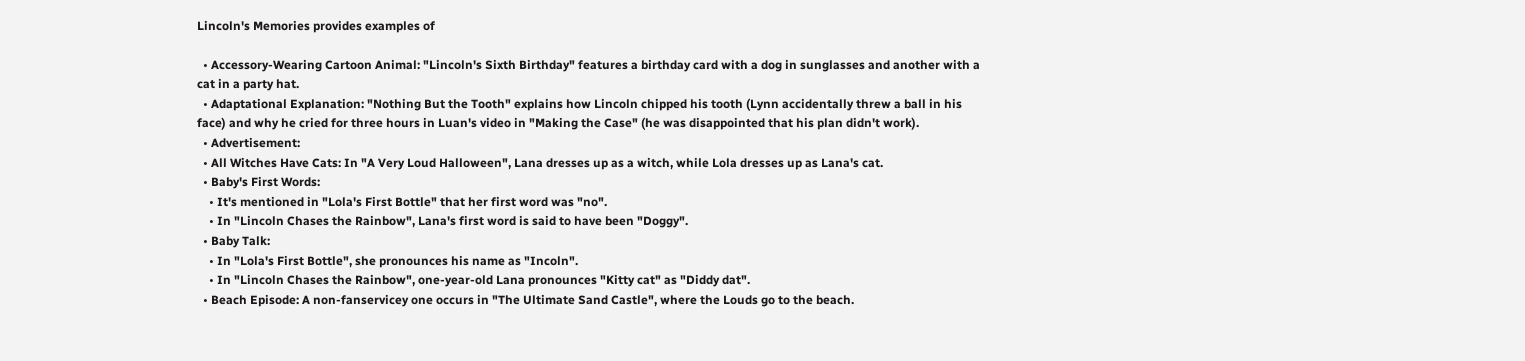Lincoln's Memories provides examples of

  • Accessory-Wearing Cartoon Animal: "Lincoln's Sixth Birthday" features a birthday card with a dog in sunglasses and another with a cat in a party hat.
  • Adaptational Explanation: "Nothing But the Tooth" explains how Lincoln chipped his tooth (Lynn accidentally threw a ball in his face) and why he cried for three hours in Luan's video in "Making the Case" (he was disappointed that his plan didn't work).
  • Advertisement:
  • All Witches Have Cats: In "A Very Loud Halloween", Lana dresses up as a witch, while Lola dresses up as Lana's cat.
  • Baby's First Words:
    • It's mentioned in "Lola's First Bottle" that her first word was "no".
    • In "Lincoln Chases the Rainbow", Lana's first word is said to have been "Doggy".
  • Baby Talk:
    • In "Lola's First Bottle", she pronounces his name as "Incoln".
    • In "Lincoln Chases the Rainbow", one-year-old Lana pronounces "Kitty cat" as "Diddy dat".
  • Beach Episode: A non-fanservicey one occurs in "The Ultimate Sand Castle", where the Louds go to the beach.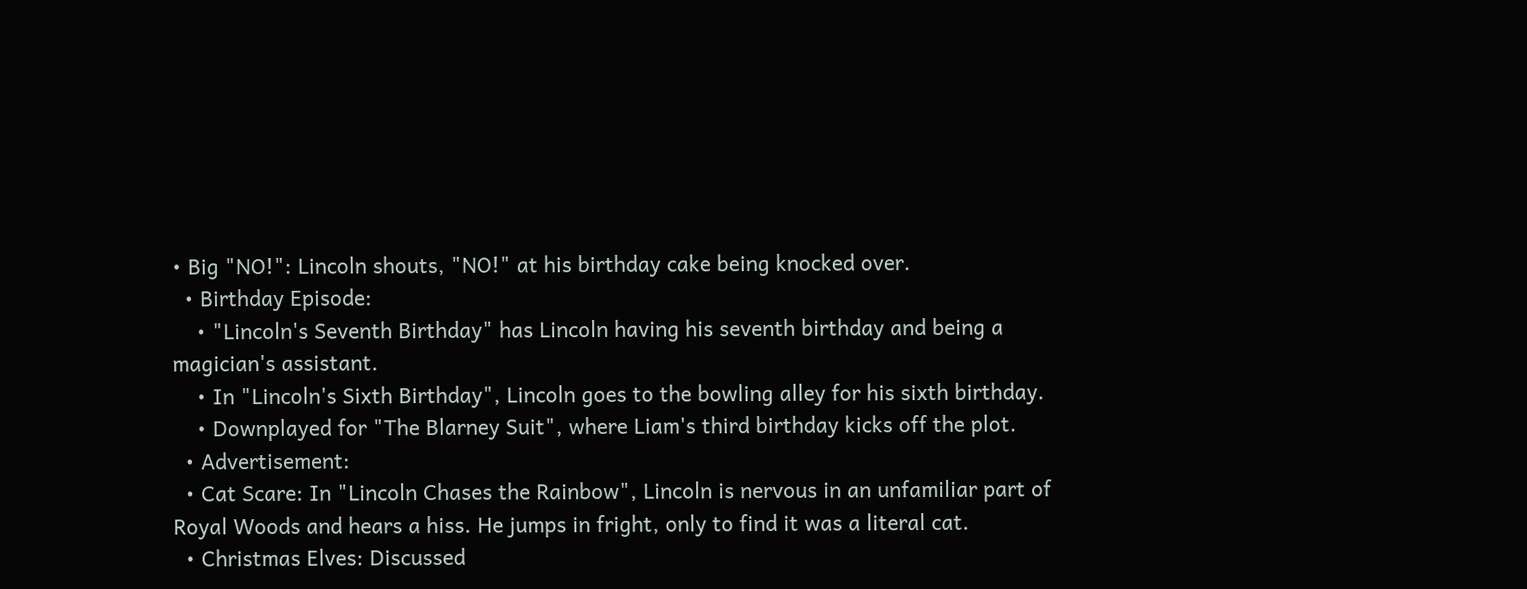• Big "NO!": Lincoln shouts, "NO!" at his birthday cake being knocked over.
  • Birthday Episode:
    • "Lincoln's Seventh Birthday" has Lincoln having his seventh birthday and being a magician's assistant.
    • In "Lincoln's Sixth Birthday", Lincoln goes to the bowling alley for his sixth birthday.
    • Downplayed for "The Blarney Suit", where Liam's third birthday kicks off the plot.
  • Advertisement:
  • Cat Scare: In "Lincoln Chases the Rainbow", Lincoln is nervous in an unfamiliar part of Royal Woods and hears a hiss. He jumps in fright, only to find it was a literal cat.
  • Christmas Elves: Discussed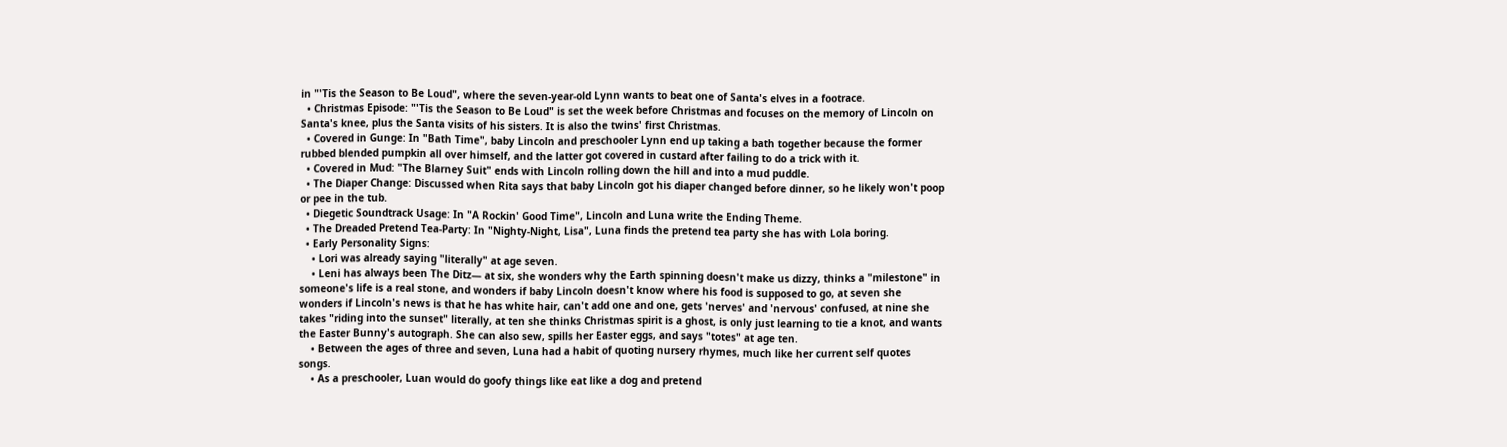in "'Tis the Season to Be Loud", where the seven-year-old Lynn wants to beat one of Santa's elves in a footrace.
  • Christmas Episode: "'Tis the Season to Be Loud" is set the week before Christmas and focuses on the memory of Lincoln on Santa's knee, plus the Santa visits of his sisters. It is also the twins' first Christmas.
  • Covered in Gunge: In "Bath Time", baby Lincoln and preschooler Lynn end up taking a bath together because the former rubbed blended pumpkin all over himself, and the latter got covered in custard after failing to do a trick with it.
  • Covered in Mud: "The Blarney Suit" ends with Lincoln rolling down the hill and into a mud puddle.
  • The Diaper Change: Discussed when Rita says that baby Lincoln got his diaper changed before dinner, so he likely won't poop or pee in the tub.
  • Diegetic Soundtrack Usage: In "A Rockin' Good Time", Lincoln and Luna write the Ending Theme.
  • The Dreaded Pretend Tea-Party: In "Nighty-Night, Lisa", Luna finds the pretend tea party she has with Lola boring.
  • Early Personality Signs:
    • Lori was already saying "literally" at age seven.
    • Leni has always been The Ditz— at six, she wonders why the Earth spinning doesn't make us dizzy, thinks a "milestone" in someone's life is a real stone, and wonders if baby Lincoln doesn't know where his food is supposed to go, at seven she wonders if Lincoln's news is that he has white hair, can't add one and one, gets 'nerves' and 'nervous' confused, at nine she takes "riding into the sunset" literally, at ten she thinks Christmas spirit is a ghost, is only just learning to tie a knot, and wants the Easter Bunny's autograph. She can also sew, spills her Easter eggs, and says "totes" at age ten.
    • Between the ages of three and seven, Luna had a habit of quoting nursery rhymes, much like her current self quotes songs.
    • As a preschooler, Luan would do goofy things like eat like a dog and pretend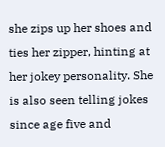she zips up her shoes and ties her zipper, hinting at her jokey personality. She is also seen telling jokes since age five and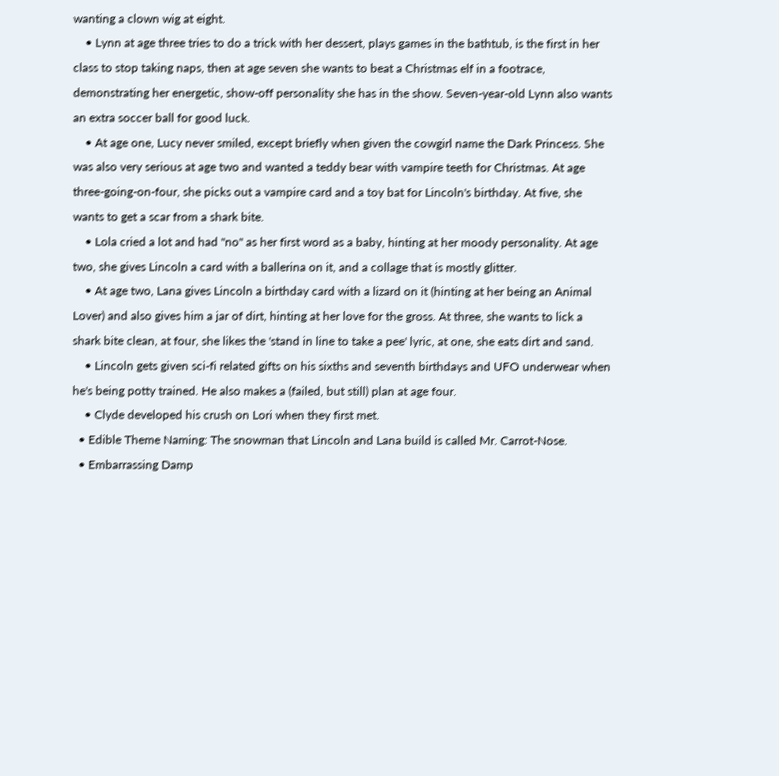wanting a clown wig at eight.
    • Lynn at age three tries to do a trick with her dessert, plays games in the bathtub, is the first in her class to stop taking naps, then at age seven she wants to beat a Christmas elf in a footrace, demonstrating her energetic, show-off personality she has in the show. Seven-year-old Lynn also wants an extra soccer ball for good luck.
    • At age one, Lucy never smiled, except briefly when given the cowgirl name the Dark Princess. She was also very serious at age two and wanted a teddy bear with vampire teeth for Christmas. At age three-going-on-four, she picks out a vampire card and a toy bat for Lincoln's birthday. At five, she wants to get a scar from a shark bite.
    • Lola cried a lot and had "no" as her first word as a baby, hinting at her moody personality. At age two, she gives Lincoln a card with a ballerina on it, and a collage that is mostly glitter.
    • At age two, Lana gives Lincoln a birthday card with a lizard on it (hinting at her being an Animal Lover) and also gives him a jar of dirt, hinting at her love for the gross. At three, she wants to lick a shark bite clean, at four, she likes the 'stand in line to take a pee' lyric, at one, she eats dirt and sand.
    • Lincoln gets given sci-fi related gifts on his sixths and seventh birthdays and UFO underwear when he's being potty trained. He also makes a (failed, but still) plan at age four.
    • Clyde developed his crush on Lori when they first met.
  • Edible Theme Naming: The snowman that Lincoln and Lana build is called Mr. Carrot-Nose.
  • Embarrassing Damp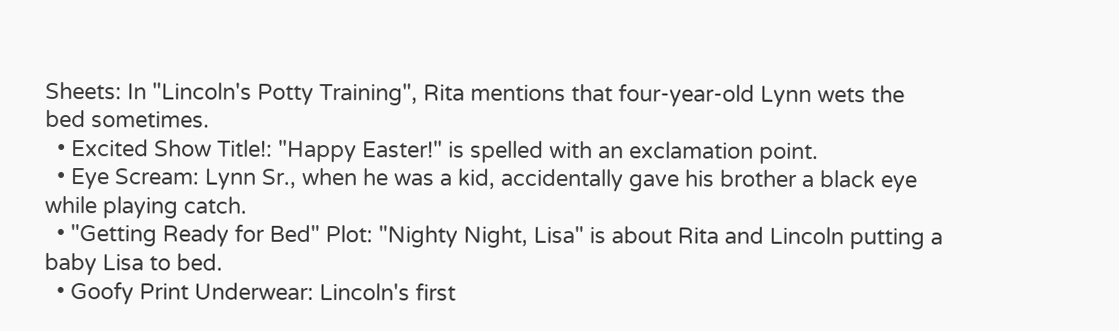Sheets: In "Lincoln's Potty Training", Rita mentions that four-year-old Lynn wets the bed sometimes.
  • Excited Show Title!: "Happy Easter!" is spelled with an exclamation point.
  • Eye Scream: Lynn Sr., when he was a kid, accidentally gave his brother a black eye while playing catch.
  • "Getting Ready for Bed" Plot: "Nighty Night, Lisa" is about Rita and Lincoln putting a baby Lisa to bed.
  • Goofy Print Underwear: Lincoln's first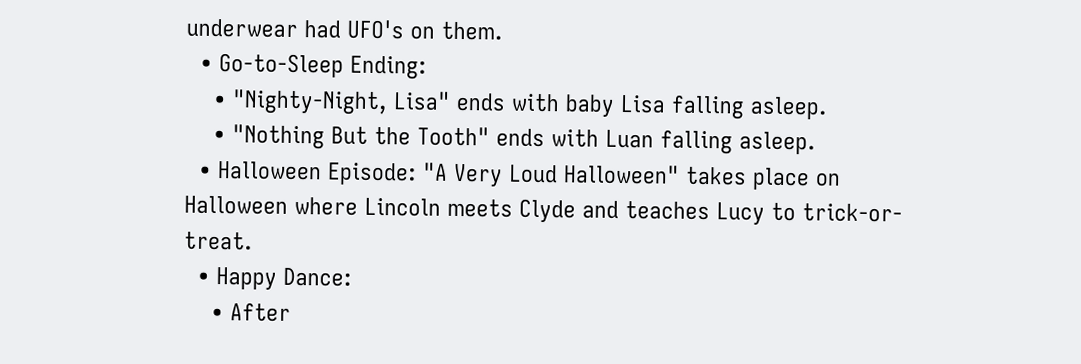underwear had UFO's on them.
  • Go-to-Sleep Ending:
    • "Nighty-Night, Lisa" ends with baby Lisa falling asleep.
    • "Nothing But the Tooth" ends with Luan falling asleep.
  • Halloween Episode: "A Very Loud Halloween" takes place on Halloween where Lincoln meets Clyde and teaches Lucy to trick-or-treat.
  • Happy Dance:
    • After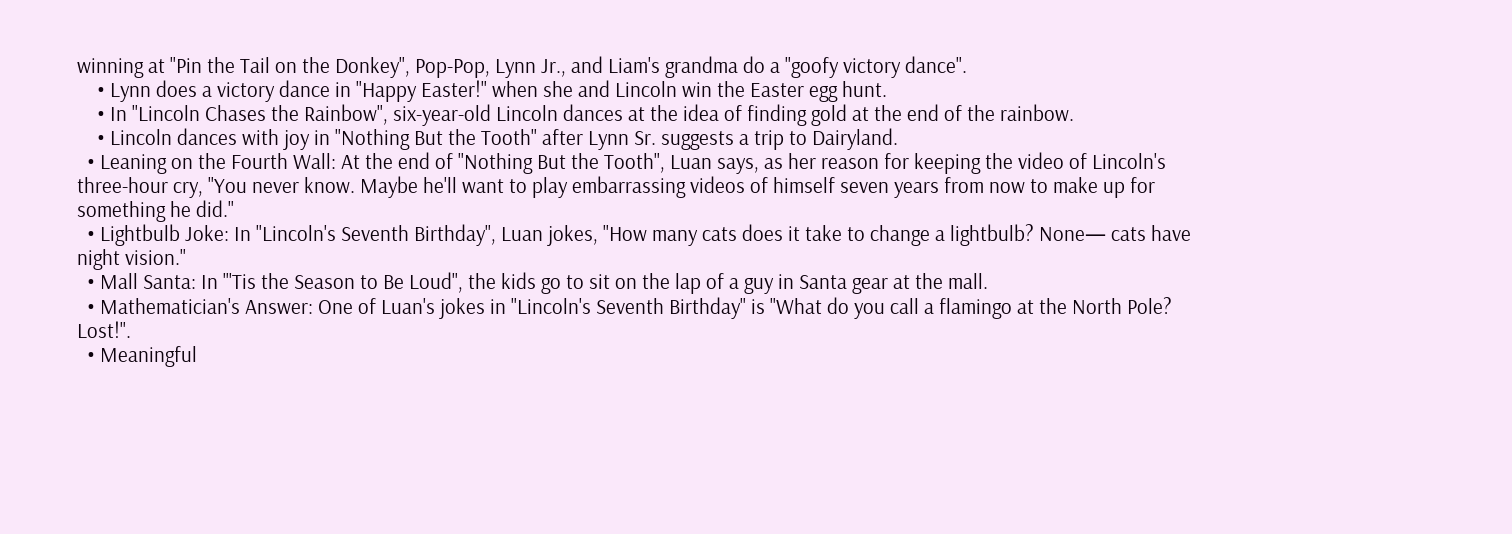winning at "Pin the Tail on the Donkey", Pop-Pop, Lynn Jr., and Liam's grandma do a "goofy victory dance".
    • Lynn does a victory dance in "Happy Easter!" when she and Lincoln win the Easter egg hunt.
    • In "Lincoln Chases the Rainbow", six-year-old Lincoln dances at the idea of finding gold at the end of the rainbow.
    • Lincoln dances with joy in "Nothing But the Tooth" after Lynn Sr. suggests a trip to Dairyland.
  • Leaning on the Fourth Wall: At the end of "Nothing But the Tooth", Luan says, as her reason for keeping the video of Lincoln's three-hour cry, "You never know. Maybe he'll want to play embarrassing videos of himself seven years from now to make up for something he did."
  • Lightbulb Joke: In "Lincoln's Seventh Birthday", Luan jokes, "How many cats does it take to change a lightbulb? None— cats have night vision."
  • Mall Santa: In "'Tis the Season to Be Loud", the kids go to sit on the lap of a guy in Santa gear at the mall.
  • Mathematician's Answer: One of Luan's jokes in "Lincoln's Seventh Birthday" is "What do you call a flamingo at the North Pole? Lost!".
  • Meaningful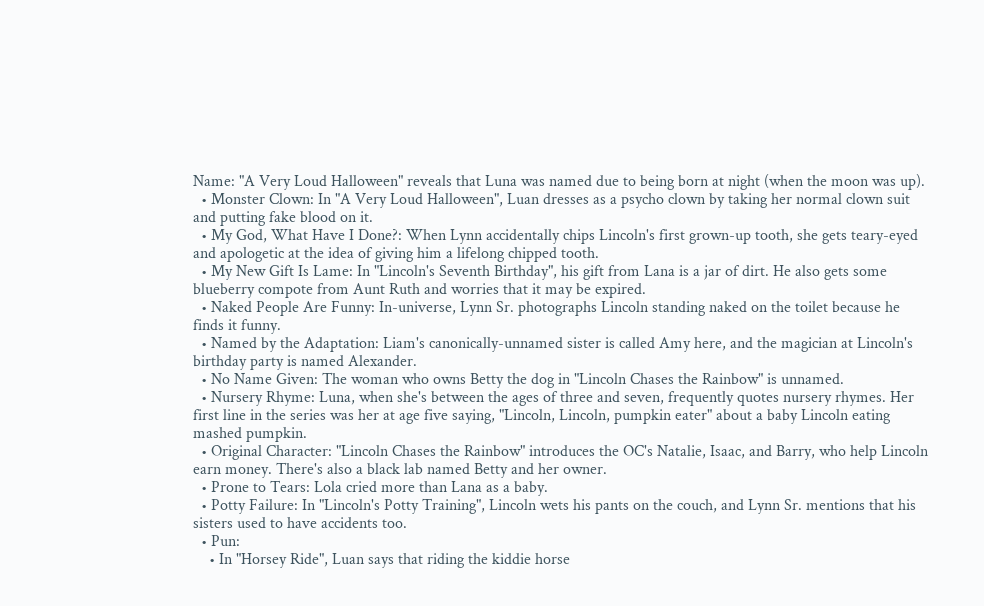Name: "A Very Loud Halloween" reveals that Luna was named due to being born at night (when the moon was up).
  • Monster Clown: In "A Very Loud Halloween", Luan dresses as a psycho clown by taking her normal clown suit and putting fake blood on it.
  • My God, What Have I Done?: When Lynn accidentally chips Lincoln's first grown-up tooth, she gets teary-eyed and apologetic at the idea of giving him a lifelong chipped tooth.
  • My New Gift Is Lame: In "Lincoln's Seventh Birthday", his gift from Lana is a jar of dirt. He also gets some blueberry compote from Aunt Ruth and worries that it may be expired.
  • Naked People Are Funny: In-universe, Lynn Sr. photographs Lincoln standing naked on the toilet because he finds it funny.
  • Named by the Adaptation: Liam's canonically-unnamed sister is called Amy here, and the magician at Lincoln's birthday party is named Alexander.
  • No Name Given: The woman who owns Betty the dog in "Lincoln Chases the Rainbow" is unnamed.
  • Nursery Rhyme: Luna, when she's between the ages of three and seven, frequently quotes nursery rhymes. Her first line in the series was her at age five saying, "Lincoln, Lincoln, pumpkin eater" about a baby Lincoln eating mashed pumpkin.
  • Original Character: "Lincoln Chases the Rainbow" introduces the OC's Natalie, Isaac, and Barry, who help Lincoln earn money. There's also a black lab named Betty and her owner.
  • Prone to Tears: Lola cried more than Lana as a baby.
  • Potty Failure: In "Lincoln's Potty Training", Lincoln wets his pants on the couch, and Lynn Sr. mentions that his sisters used to have accidents too.
  • Pun:
    • In "Horsey Ride", Luan says that riding the kiddie horse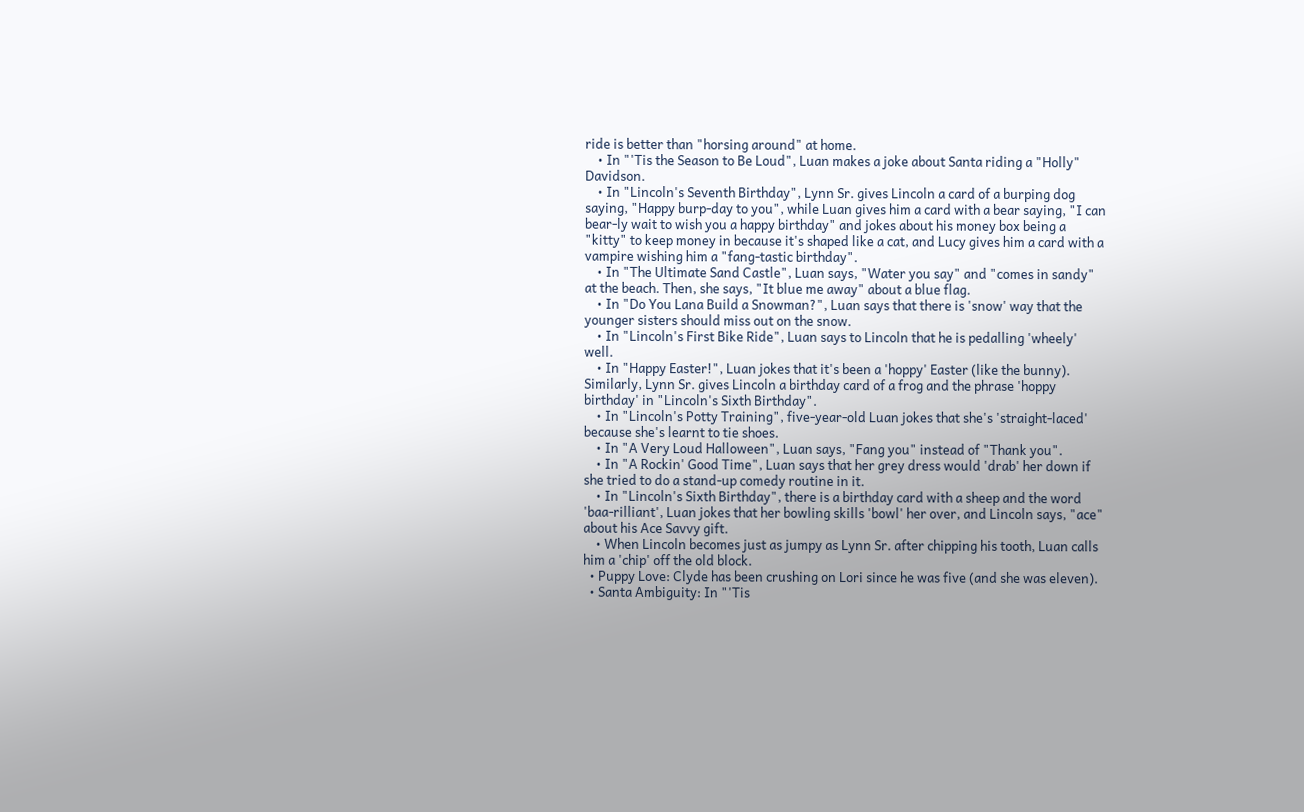ride is better than "horsing around" at home.
    • In "'Tis the Season to Be Loud", Luan makes a joke about Santa riding a "Holly" Davidson.
    • In "Lincoln's Seventh Birthday", Lynn Sr. gives Lincoln a card of a burping dog saying, "Happy burp-day to you", while Luan gives him a card with a bear saying, "I can bear-ly wait to wish you a happy birthday" and jokes about his money box being a "kitty" to keep money in because it's shaped like a cat, and Lucy gives him a card with a vampire wishing him a "fang-tastic birthday".
    • In "The Ultimate Sand Castle", Luan says, "Water you say" and "comes in sandy" at the beach. Then, she says, "It blue me away" about a blue flag.
    • In "Do You Lana Build a Snowman?", Luan says that there is 'snow' way that the younger sisters should miss out on the snow.
    • In "Lincoln's First Bike Ride", Luan says to Lincoln that he is pedalling 'wheely' well.
    • In "Happy Easter!", Luan jokes that it's been a 'hoppy' Easter (like the bunny). Similarly, Lynn Sr. gives Lincoln a birthday card of a frog and the phrase 'hoppy birthday' in "Lincoln's Sixth Birthday".
    • In "Lincoln's Potty Training", five-year-old Luan jokes that she's 'straight-laced' because she's learnt to tie shoes.
    • In "A Very Loud Halloween", Luan says, "Fang you" instead of "Thank you".
    • In "A Rockin' Good Time", Luan says that her grey dress would 'drab' her down if she tried to do a stand-up comedy routine in it.
    • In "Lincoln's Sixth Birthday", there is a birthday card with a sheep and the word 'baa-rilliant', Luan jokes that her bowling skills 'bowl' her over, and Lincoln says, "ace" about his Ace Savvy gift.
    • When Lincoln becomes just as jumpy as Lynn Sr. after chipping his tooth, Luan calls him a 'chip' off the old block.
  • Puppy Love: Clyde has been crushing on Lori since he was five (and she was eleven).
  • Santa Ambiguity: In "'Tis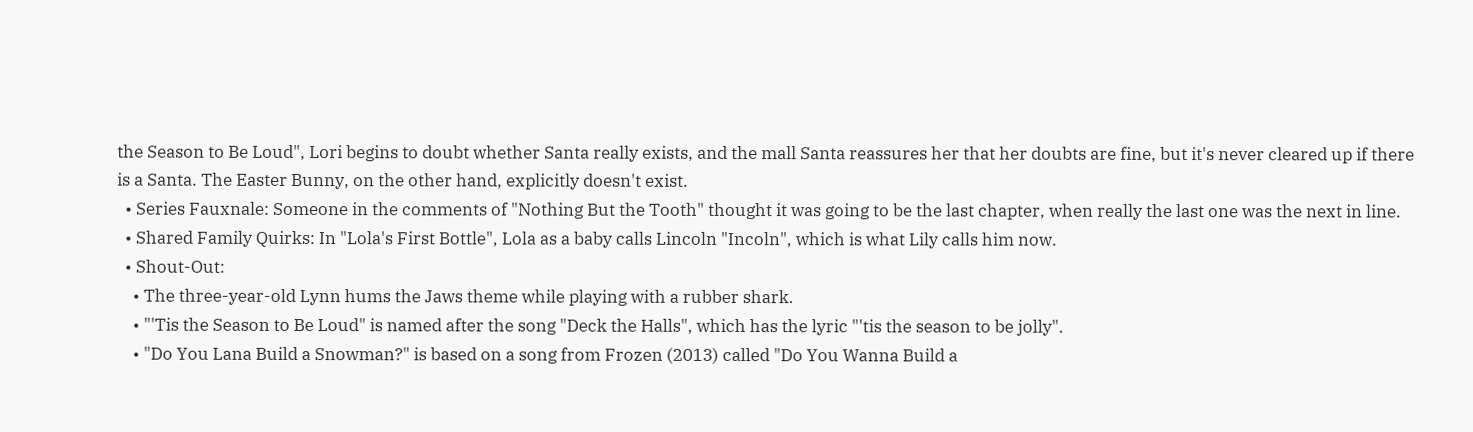the Season to Be Loud", Lori begins to doubt whether Santa really exists, and the mall Santa reassures her that her doubts are fine, but it's never cleared up if there is a Santa. The Easter Bunny, on the other hand, explicitly doesn't exist.
  • Series Fauxnale: Someone in the comments of "Nothing But the Tooth" thought it was going to be the last chapter, when really the last one was the next in line.
  • Shared Family Quirks: In "Lola's First Bottle", Lola as a baby calls Lincoln "Incoln", which is what Lily calls him now.
  • Shout-Out:
    • The three-year-old Lynn hums the Jaws theme while playing with a rubber shark.
    • "'Tis the Season to Be Loud" is named after the song "Deck the Halls", which has the lyric "'tis the season to be jolly".
    • "Do You Lana Build a Snowman?" is based on a song from Frozen (2013) called "Do You Wanna Build a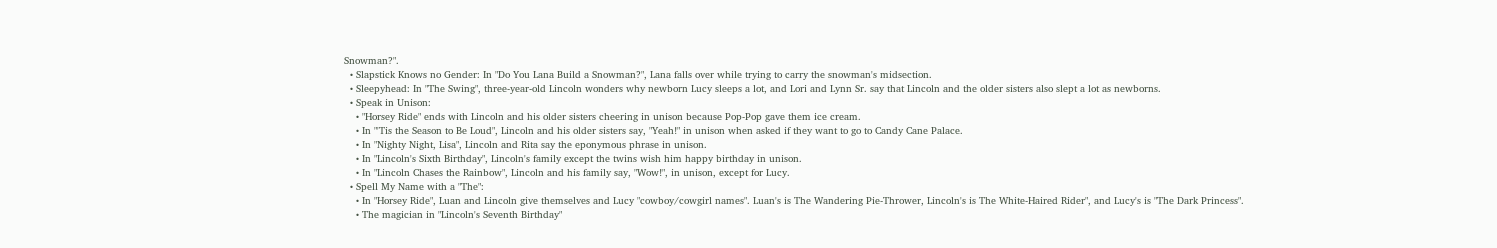Snowman?".
  • Slapstick Knows no Gender: In "Do You Lana Build a Snowman?", Lana falls over while trying to carry the snowman's midsection.
  • Sleepyhead: In "The Swing", three-year-old Lincoln wonders why newborn Lucy sleeps a lot, and Lori and Lynn Sr. say that Lincoln and the older sisters also slept a lot as newborns.
  • Speak in Unison:
    • "Horsey Ride" ends with Lincoln and his older sisters cheering in unison because Pop-Pop gave them ice cream.
    • In "'Tis the Season to Be Loud", Lincoln and his older sisters say, "Yeah!" in unison when asked if they want to go to Candy Cane Palace.
    • In "Nighty Night, Lisa", Lincoln and Rita say the eponymous phrase in unison.
    • In "Lincoln's Sixth Birthday", Lincoln's family except the twins wish him happy birthday in unison.
    • In "Lincoln Chases the Rainbow", Lincoln and his family say, "Wow!", in unison, except for Lucy.
  • Spell My Name with a "The":
    • In "Horsey Ride", Luan and Lincoln give themselves and Lucy "cowboy/cowgirl names". Luan's is The Wandering Pie-Thrower, Lincoln's is The White-Haired Rider", and Lucy's is "The Dark Princess".
    • The magician in "Lincoln's Seventh Birthday"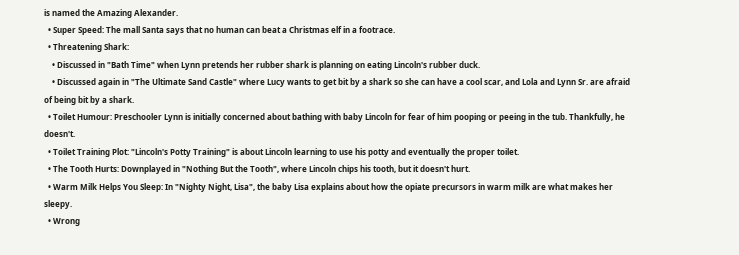is named the Amazing Alexander.
  • Super Speed: The mall Santa says that no human can beat a Christmas elf in a footrace.
  • Threatening Shark:
    • Discussed in "Bath Time" when Lynn pretends her rubber shark is planning on eating Lincoln's rubber duck.
    • Discussed again in "The Ultimate Sand Castle" where Lucy wants to get bit by a shark so she can have a cool scar, and Lola and Lynn Sr. are afraid of being bit by a shark.
  • Toilet Humour: Preschooler Lynn is initially concerned about bathing with baby Lincoln for fear of him pooping or peeing in the tub. Thankfully, he doesn't.
  • Toilet Training Plot: "Lincoln's Potty Training" is about Lincoln learning to use his potty and eventually the proper toilet.
  • The Tooth Hurts: Downplayed in "Nothing But the Tooth", where Lincoln chips his tooth, but it doesn't hurt.
  • Warm Milk Helps You Sleep: In "Nighty Night, Lisa", the baby Lisa explains about how the opiate precursors in warm milk are what makes her sleepy.
  • Wrong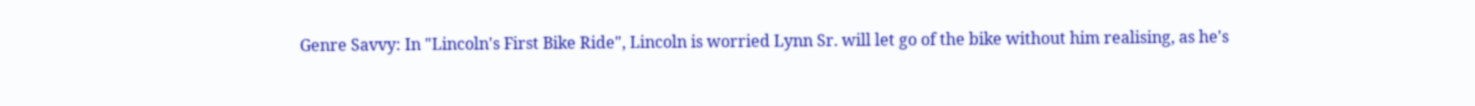Genre Savvy: In "Lincoln's First Bike Ride", Lincoln is worried Lynn Sr. will let go of the bike without him realising, as he's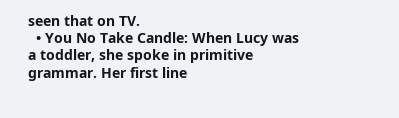seen that on TV.
  • You No Take Candle: When Lucy was a toddler, she spoke in primitive grammar. Her first line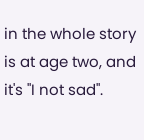in the whole story is at age two, and it's "I not sad".